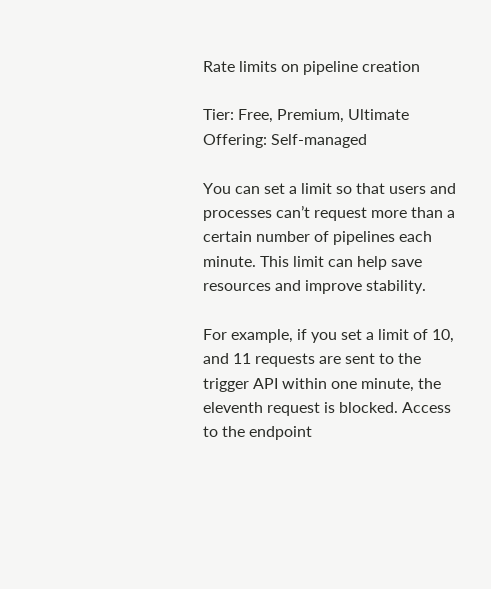Rate limits on pipeline creation

Tier: Free, Premium, Ultimate Offering: Self-managed

You can set a limit so that users and processes can’t request more than a certain number of pipelines each minute. This limit can help save resources and improve stability.

For example, if you set a limit of 10, and 11 requests are sent to the trigger API within one minute, the eleventh request is blocked. Access to the endpoint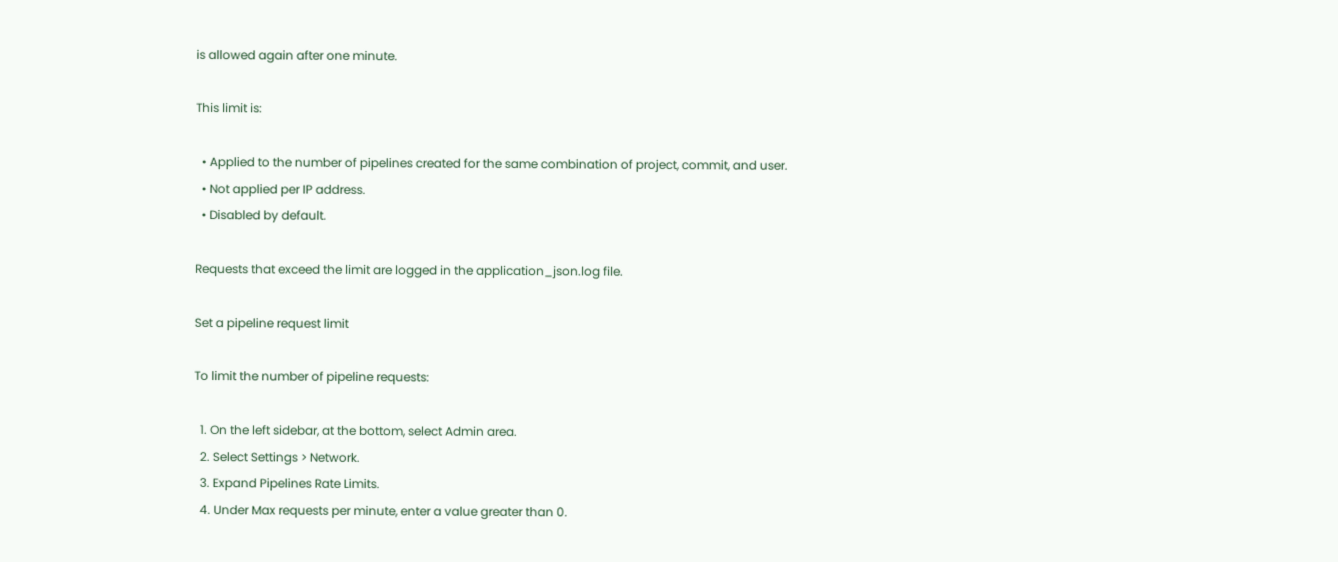is allowed again after one minute.

This limit is:

  • Applied to the number of pipelines created for the same combination of project, commit, and user.
  • Not applied per IP address.
  • Disabled by default.

Requests that exceed the limit are logged in the application_json.log file.

Set a pipeline request limit

To limit the number of pipeline requests:

  1. On the left sidebar, at the bottom, select Admin area.
  2. Select Settings > Network.
  3. Expand Pipelines Rate Limits.
  4. Under Max requests per minute, enter a value greater than 0.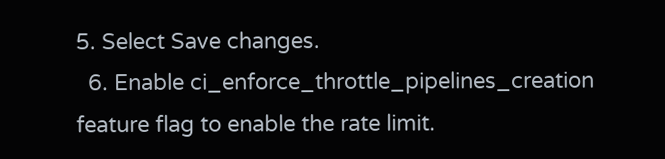5. Select Save changes.
  6. Enable ci_enforce_throttle_pipelines_creation feature flag to enable the rate limit.